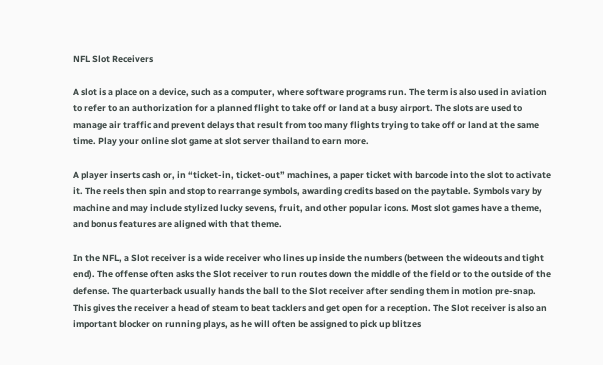NFL Slot Receivers

A slot is a place on a device, such as a computer, where software programs run. The term is also used in aviation to refer to an authorization for a planned flight to take off or land at a busy airport. The slots are used to manage air traffic and prevent delays that result from too many flights trying to take off or land at the same time. Play your online slot game at slot server thailand to earn more.

A player inserts cash or, in “ticket-in, ticket-out” machines, a paper ticket with barcode into the slot to activate it. The reels then spin and stop to rearrange symbols, awarding credits based on the paytable. Symbols vary by machine and may include stylized lucky sevens, fruit, and other popular icons. Most slot games have a theme, and bonus features are aligned with that theme.

In the NFL, a Slot receiver is a wide receiver who lines up inside the numbers (between the wideouts and tight end). The offense often asks the Slot receiver to run routes down the middle of the field or to the outside of the defense. The quarterback usually hands the ball to the Slot receiver after sending them in motion pre-snap. This gives the receiver a head of steam to beat tacklers and get open for a reception. The Slot receiver is also an important blocker on running plays, as he will often be assigned to pick up blitzes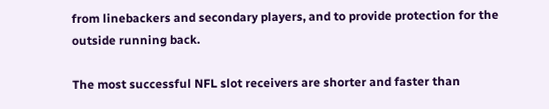from linebackers and secondary players, and to provide protection for the outside running back.

The most successful NFL slot receivers are shorter and faster than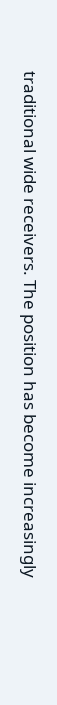traditional wide receivers. The position has become increasingly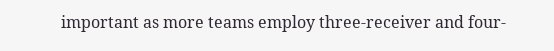important as more teams employ three-receiver and four-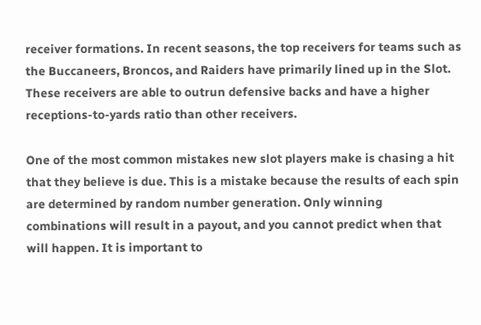receiver formations. In recent seasons, the top receivers for teams such as the Buccaneers, Broncos, and Raiders have primarily lined up in the Slot. These receivers are able to outrun defensive backs and have a higher receptions-to-yards ratio than other receivers.

One of the most common mistakes new slot players make is chasing a hit that they believe is due. This is a mistake because the results of each spin are determined by random number generation. Only winning combinations will result in a payout, and you cannot predict when that will happen. It is important to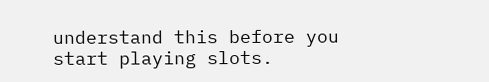understand this before you start playing slots.